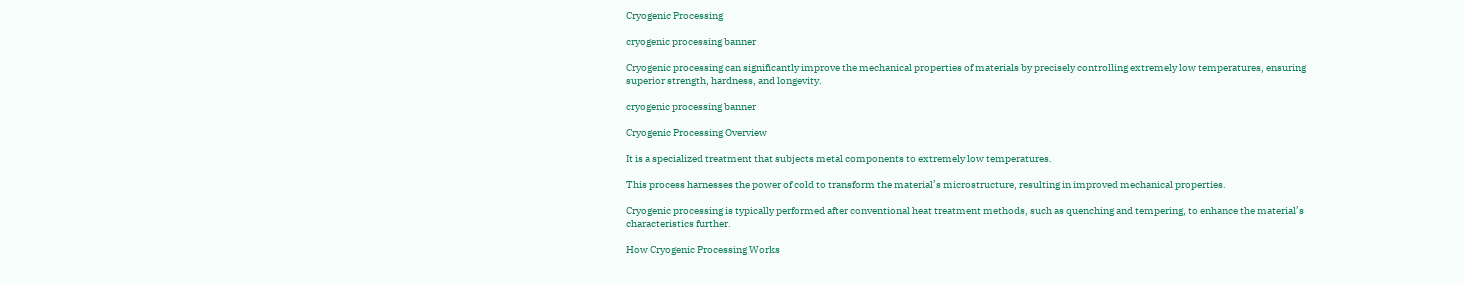Cryogenic Processing

cryogenic processing banner

Cryogenic processing can significantly improve the mechanical properties of materials by precisely controlling extremely low temperatures, ensuring superior strength, hardness, and longevity.

cryogenic processing banner

Cryogenic Processing Overview

It is a specialized treatment that subjects metal components to extremely low temperatures.

This process harnesses the power of cold to transform the material’s microstructure, resulting in improved mechanical properties.

Cryogenic processing is typically performed after conventional heat treatment methods, such as quenching and tempering, to enhance the material’s characteristics further.

How Cryogenic Processing Works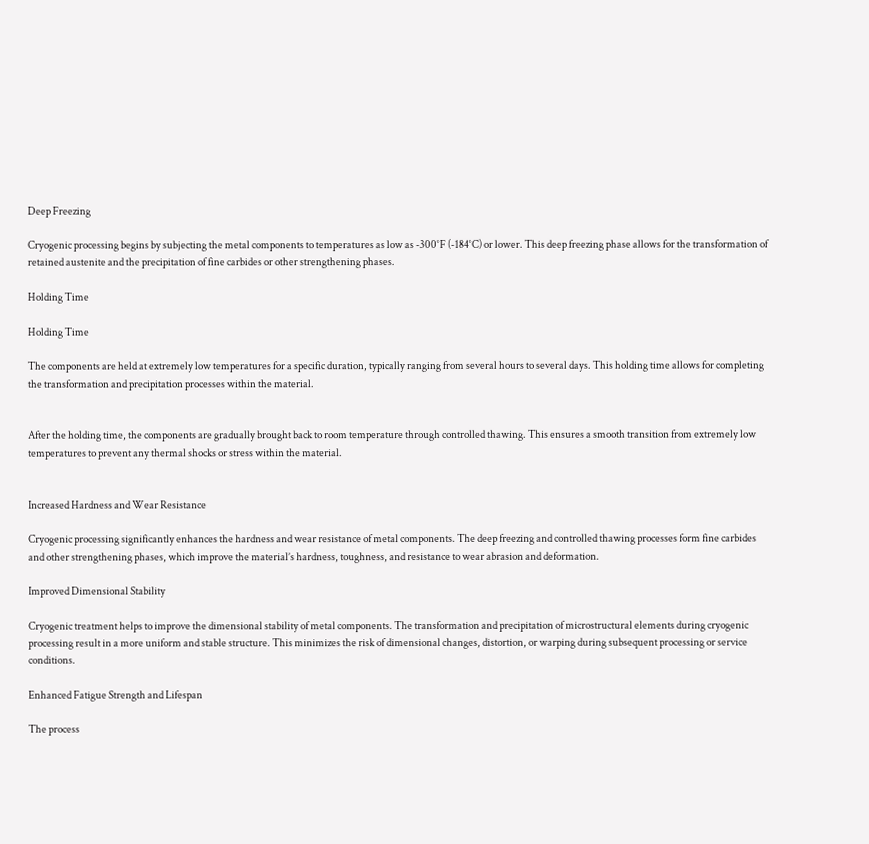Deep Freezing

Cryogenic processing begins by subjecting the metal components to temperatures as low as -300°F (-184°C) or lower. This deep freezing phase allows for the transformation of retained austenite and the precipitation of fine carbides or other strengthening phases.

Holding Time

Holding Time

The components are held at extremely low temperatures for a specific duration, typically ranging from several hours to several days. This holding time allows for completing the transformation and precipitation processes within the material.


After the holding time, the components are gradually brought back to room temperature through controlled thawing. This ensures a smooth transition from extremely low temperatures to prevent any thermal shocks or stress within the material.


Increased Hardness and Wear Resistance

Cryogenic processing significantly enhances the hardness and wear resistance of metal components. The deep freezing and controlled thawing processes form fine carbides and other strengthening phases, which improve the material’s hardness, toughness, and resistance to wear abrasion and deformation.

Improved Dimensional Stability

Cryogenic treatment helps to improve the dimensional stability of metal components. The transformation and precipitation of microstructural elements during cryogenic processing result in a more uniform and stable structure. This minimizes the risk of dimensional changes, distortion, or warping during subsequent processing or service conditions.

Enhanced Fatigue Strength and Lifespan

The process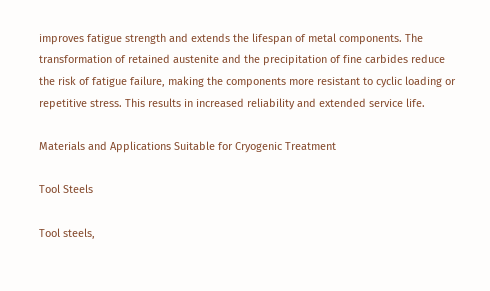improves fatigue strength and extends the lifespan of metal components. The transformation of retained austenite and the precipitation of fine carbides reduce the risk of fatigue failure, making the components more resistant to cyclic loading or repetitive stress. This results in increased reliability and extended service life.

Materials and Applications Suitable for Cryogenic Treatment

Tool Steels

Tool steels,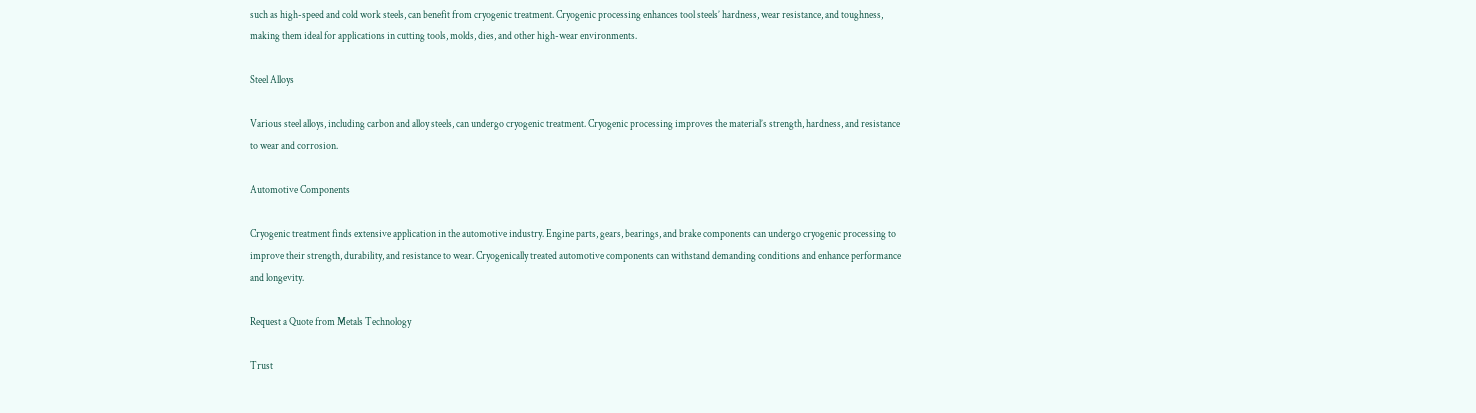such as high-speed and cold work steels, can benefit from cryogenic treatment. Cryogenic processing enhances tool steels’ hardness, wear resistance, and toughness, making them ideal for applications in cutting tools, molds, dies, and other high-wear environments.

Steel Alloys

Various steel alloys, including carbon and alloy steels, can undergo cryogenic treatment. Cryogenic processing improves the material’s strength, hardness, and resistance to wear and corrosion.

Automotive Components

Cryogenic treatment finds extensive application in the automotive industry. Engine parts, gears, bearings, and brake components can undergo cryogenic processing to improve their strength, durability, and resistance to wear. Cryogenically treated automotive components can withstand demanding conditions and enhance performance and longevity.

Request a Quote from Metals Technology

Trust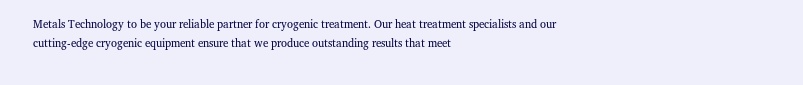Metals Technology to be your reliable partner for cryogenic treatment. Our heat treatment specialists and our cutting-edge cryogenic equipment ensure that we produce outstanding results that meet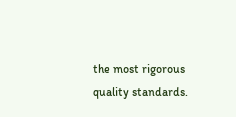the most rigorous quality standards.